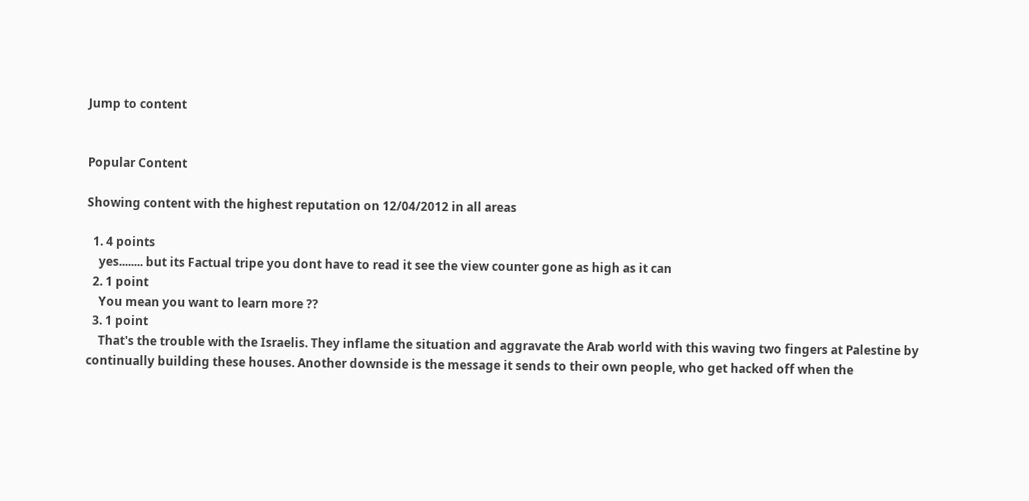Jump to content


Popular Content

Showing content with the highest reputation on 12/04/2012 in all areas

  1. 4 points
    yes........ but its Factual tripe you dont have to read it see the view counter gone as high as it can
  2. 1 point
    You mean you want to learn more ??
  3. 1 point
    That's the trouble with the Israelis. They inflame the situation and aggravate the Arab world with this waving two fingers at Palestine by continually building these houses. Another downside is the message it sends to their own people, who get hacked off when the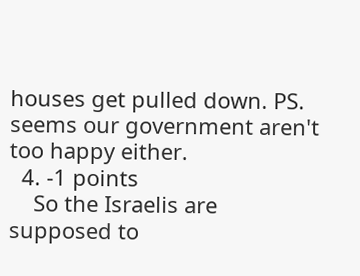houses get pulled down. PS. seems our government aren't too happy either.
  4. -1 points
    So the Israelis are supposed to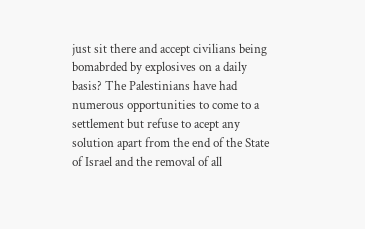just sit there and accept civilians being bomabrded by explosives on a daily basis? The Palestinians have had numerous opportunities to come to a settlement but refuse to acept any solution apart from the end of the State of Israel and the removal of all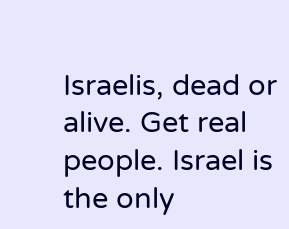Israelis, dead or alive. Get real people. Israel is the only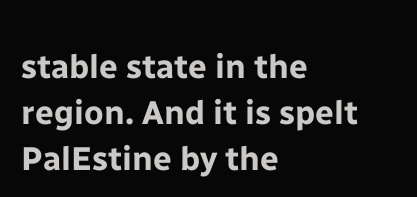stable state in the region. And it is spelt PalEstine by the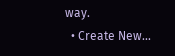way.
  • Create New...